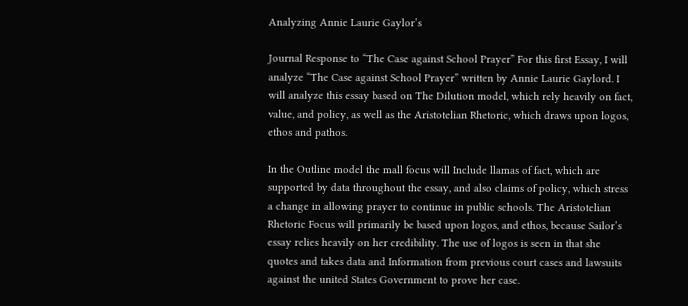Analyzing Annie Laurie Gaylor’s

Journal Response to “The Case against School Prayer” For this first Essay, I will analyze “The Case against School Prayer” written by Annie Laurie Gaylord. I will analyze this essay based on The Dilution model, which rely heavily on fact, value, and policy, as well as the Aristotelian Rhetoric, which draws upon logos, ethos and pathos.

In the Outline model the mall focus will Include llamas of fact, which are supported by data throughout the essay, and also claims of policy, which stress a change in allowing prayer to continue in public schools. The Aristotelian Rhetoric Focus will primarily be based upon logos, and ethos, because Sailor’s essay relies heavily on her credibility. The use of logos is seen in that she quotes and takes data and Information from previous court cases and lawsuits against the united States Government to prove her case.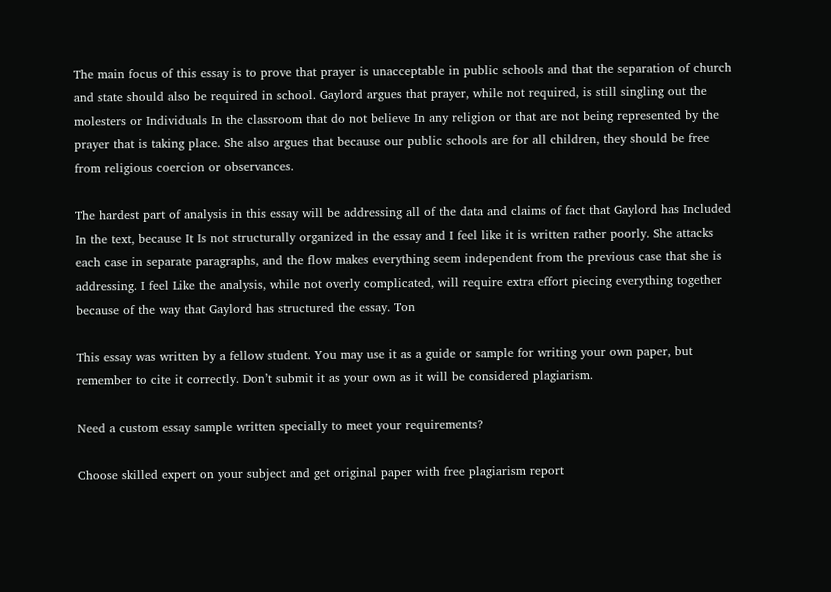The main focus of this essay is to prove that prayer is unacceptable in public schools and that the separation of church and state should also be required in school. Gaylord argues that prayer, while not required, is still singling out the molesters or Individuals In the classroom that do not believe In any religion or that are not being represented by the prayer that is taking place. She also argues that because our public schools are for all children, they should be free from religious coercion or observances.

The hardest part of analysis in this essay will be addressing all of the data and claims of fact that Gaylord has Included In the text, because It Is not structurally organized in the essay and I feel like it is written rather poorly. She attacks each case in separate paragraphs, and the flow makes everything seem independent from the previous case that she is addressing. I feel Like the analysis, while not overly complicated, will require extra effort piecing everything together because of the way that Gaylord has structured the essay. Ton

This essay was written by a fellow student. You may use it as a guide or sample for writing your own paper, but remember to cite it correctly. Don’t submit it as your own as it will be considered plagiarism.

Need a custom essay sample written specially to meet your requirements?

Choose skilled expert on your subject and get original paper with free plagiarism report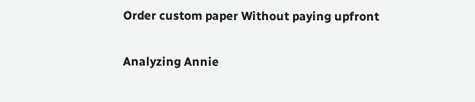Order custom paper Without paying upfront

Analyzing Annie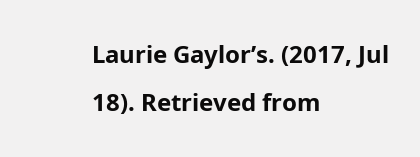Laurie Gaylor’s. (2017, Jul 18). Retrieved from